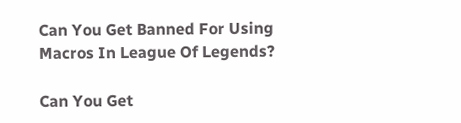Can You Get Banned For Using Macros In League Of Legends?

Can You Get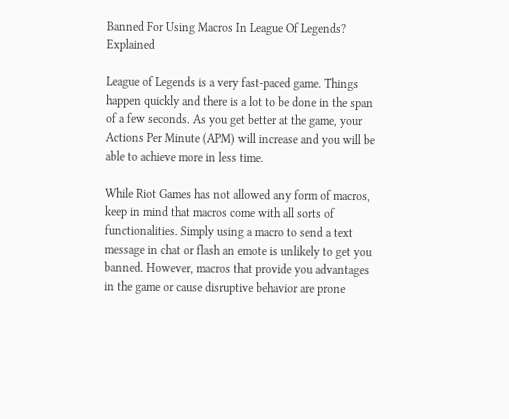Banned For Using Macros In League Of Legends? Explained

League of Legends is a very fast-paced game. Things happen quickly and there is a lot to be done in the span of a few seconds. As you get better at the game, your Actions Per Minute (APM) will increase and you will be able to achieve more in less time.

While Riot Games has not allowed any form of macros, keep in mind that macros come with all sorts of functionalities. Simply using a macro to send a text message in chat or flash an emote is unlikely to get you banned. However, macros that provide you advantages in the game or cause disruptive behavior are prone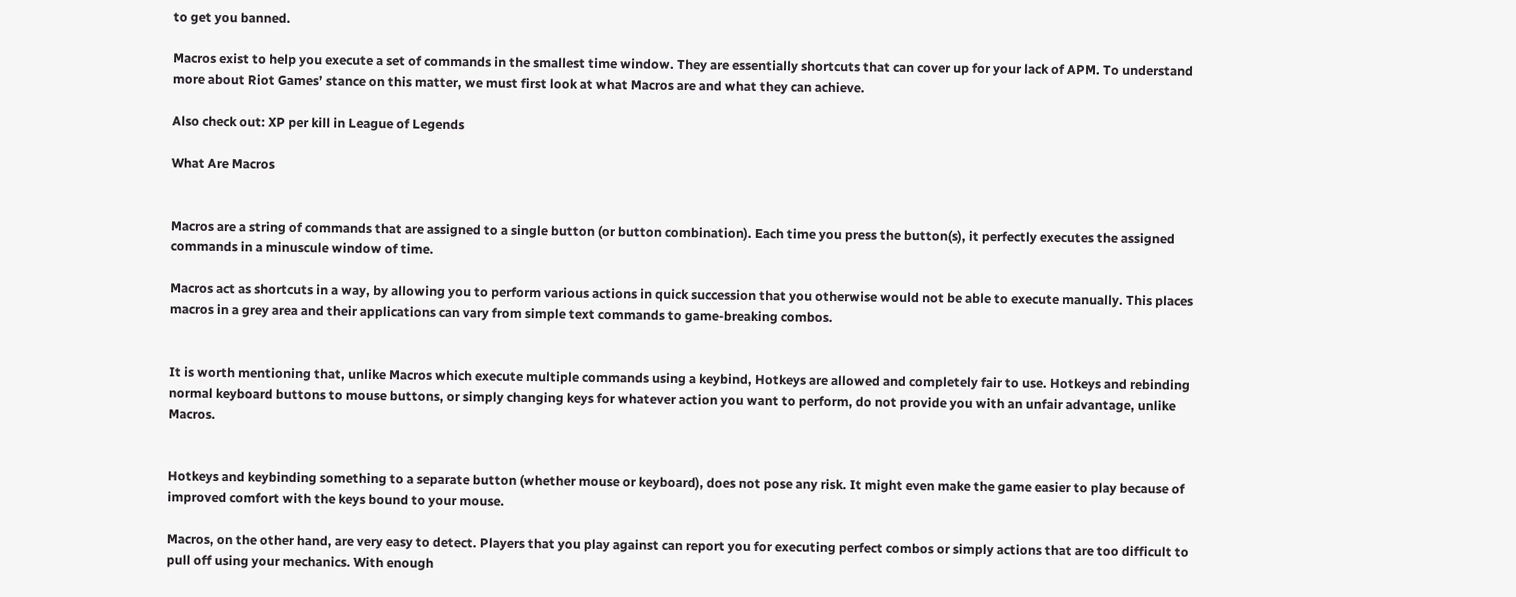to get you banned.

Macros exist to help you execute a set of commands in the smallest time window. They are essentially shortcuts that can cover up for your lack of APM. To understand more about Riot Games’ stance on this matter, we must first look at what Macros are and what they can achieve.

Also check out: XP per kill in League of Legends

What Are Macros


Macros are a string of commands that are assigned to a single button (or button combination). Each time you press the button(s), it perfectly executes the assigned commands in a minuscule window of time.

Macros act as shortcuts in a way, by allowing you to perform various actions in quick succession that you otherwise would not be able to execute manually. This places macros in a grey area and their applications can vary from simple text commands to game-breaking combos.


It is worth mentioning that, unlike Macros which execute multiple commands using a keybind, Hotkeys are allowed and completely fair to use. Hotkeys and rebinding normal keyboard buttons to mouse buttons, or simply changing keys for whatever action you want to perform, do not provide you with an unfair advantage, unlike Macros.


Hotkeys and keybinding something to a separate button (whether mouse or keyboard), does not pose any risk. It might even make the game easier to play because of improved comfort with the keys bound to your mouse.

Macros, on the other hand, are very easy to detect. Players that you play against can report you for executing perfect combos or simply actions that are too difficult to pull off using your mechanics. With enough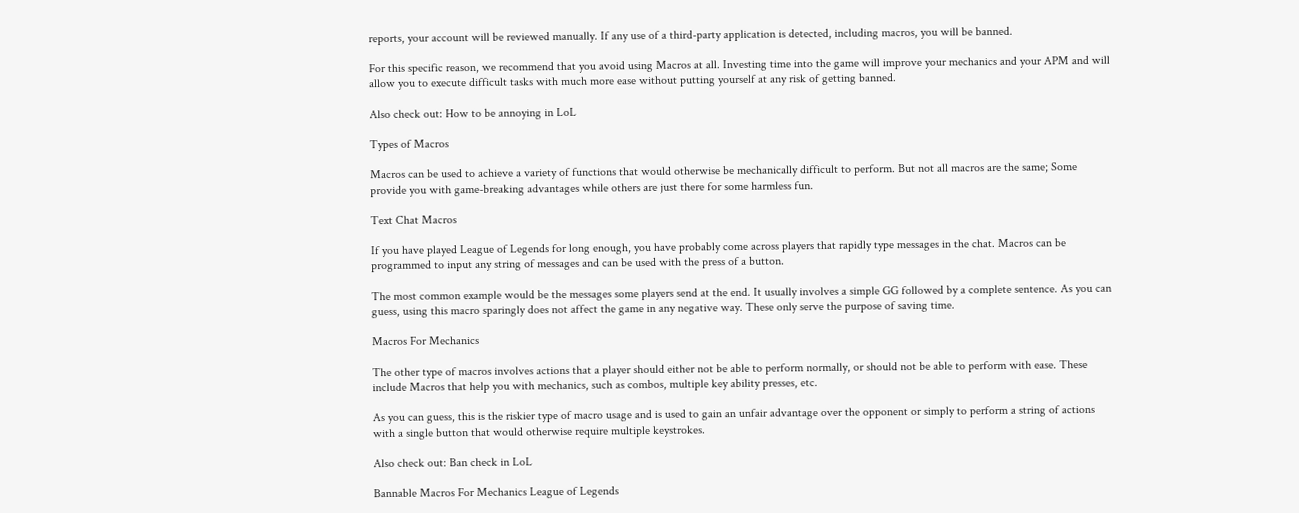reports, your account will be reviewed manually. If any use of a third-party application is detected, including macros, you will be banned.

For this specific reason, we recommend that you avoid using Macros at all. Investing time into the game will improve your mechanics and your APM and will allow you to execute difficult tasks with much more ease without putting yourself at any risk of getting banned.

Also check out: How to be annoying in LoL

Types of Macros

Macros can be used to achieve a variety of functions that would otherwise be mechanically difficult to perform. But not all macros are the same; Some provide you with game-breaking advantages while others are just there for some harmless fun.

Text Chat Macros

If you have played League of Legends for long enough, you have probably come across players that rapidly type messages in the chat. Macros can be programmed to input any string of messages and can be used with the press of a button.

The most common example would be the messages some players send at the end. It usually involves a simple GG followed by a complete sentence. As you can guess, using this macro sparingly does not affect the game in any negative way. These only serve the purpose of saving time.

Macros For Mechanics

The other type of macros involves actions that a player should either not be able to perform normally, or should not be able to perform with ease. These include Macros that help you with mechanics, such as combos, multiple key ability presses, etc.

As you can guess, this is the riskier type of macro usage and is used to gain an unfair advantage over the opponent or simply to perform a string of actions with a single button that would otherwise require multiple keystrokes.

Also check out: Ban check in LoL

Bannable Macros For Mechanics League of Legends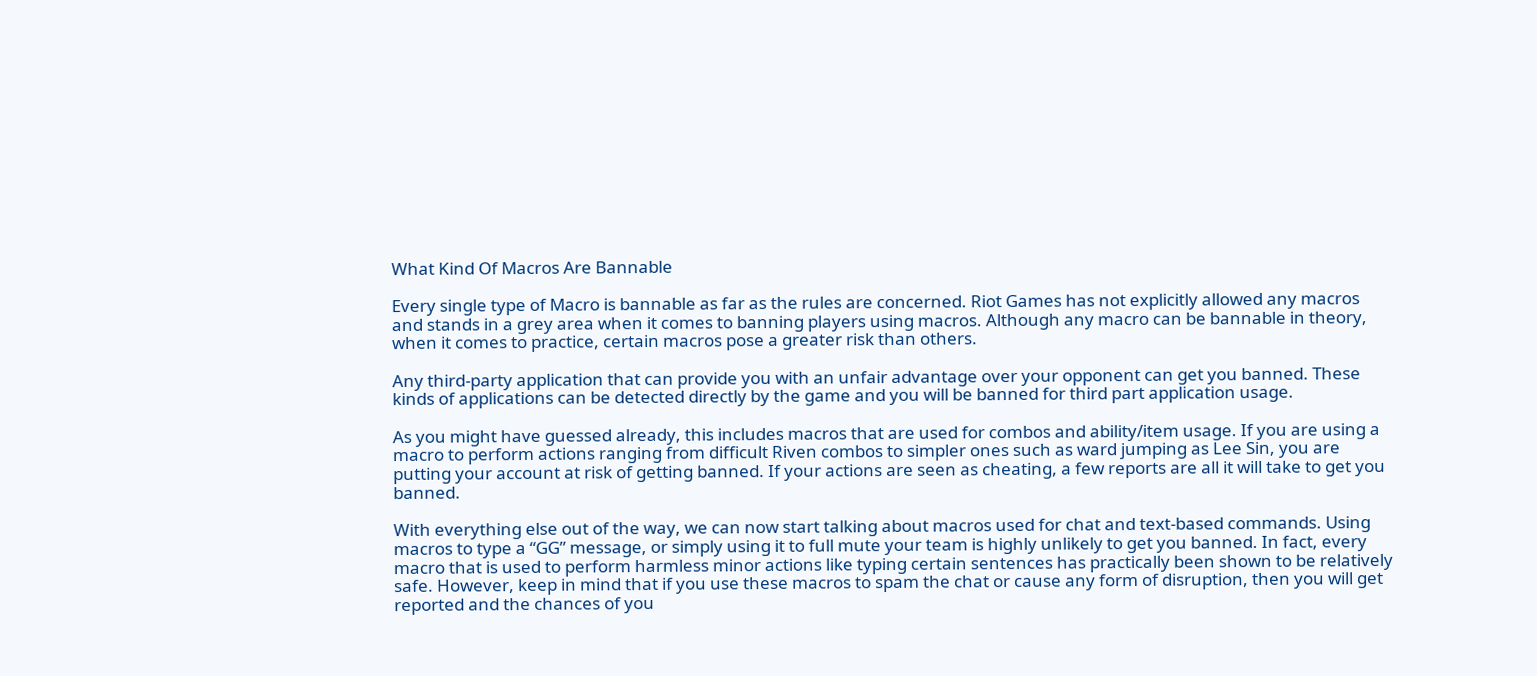What Kind Of Macros Are Bannable

Every single type of Macro is bannable as far as the rules are concerned. Riot Games has not explicitly allowed any macros and stands in a grey area when it comes to banning players using macros. Although any macro can be bannable in theory, when it comes to practice, certain macros pose a greater risk than others.

Any third-party application that can provide you with an unfair advantage over your opponent can get you banned. These kinds of applications can be detected directly by the game and you will be banned for third part application usage.

As you might have guessed already, this includes macros that are used for combos and ability/item usage. If you are using a macro to perform actions ranging from difficult Riven combos to simpler ones such as ward jumping as Lee Sin, you are putting your account at risk of getting banned. If your actions are seen as cheating, a few reports are all it will take to get you banned.

With everything else out of the way, we can now start talking about macros used for chat and text-based commands. Using macros to type a “GG” message, or simply using it to full mute your team is highly unlikely to get you banned. In fact, every macro that is used to perform harmless minor actions like typing certain sentences has practically been shown to be relatively safe. However, keep in mind that if you use these macros to spam the chat or cause any form of disruption, then you will get reported and the chances of you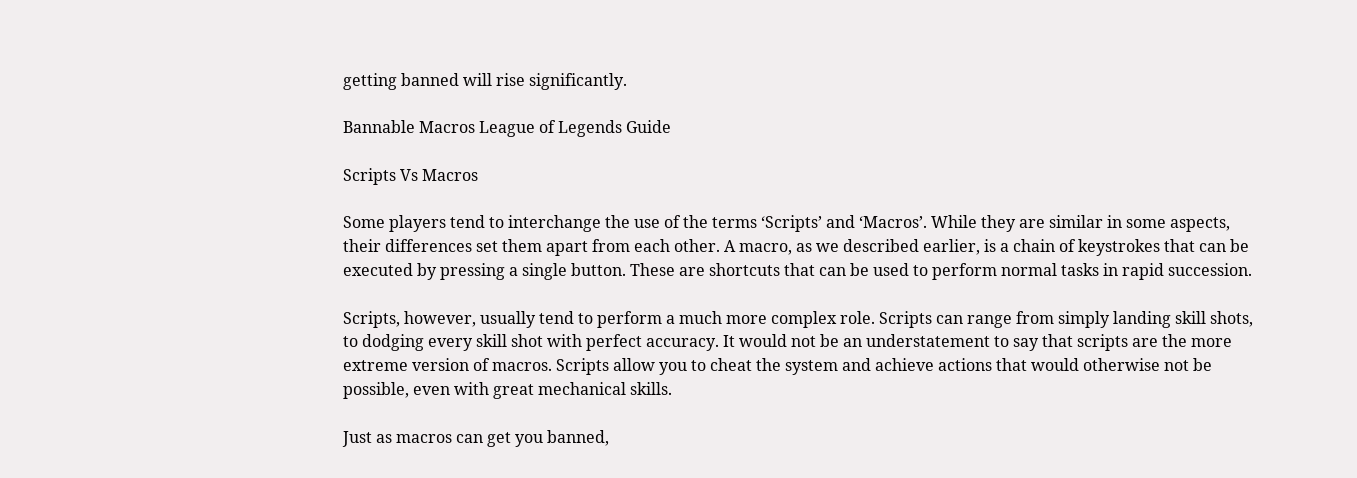getting banned will rise significantly.

Bannable Macros League of Legends Guide

Scripts Vs Macros

Some players tend to interchange the use of the terms ‘Scripts’ and ‘Macros’. While they are similar in some aspects, their differences set them apart from each other. A macro, as we described earlier, is a chain of keystrokes that can be executed by pressing a single button. These are shortcuts that can be used to perform normal tasks in rapid succession.

Scripts, however, usually tend to perform a much more complex role. Scripts can range from simply landing skill shots, to dodging every skill shot with perfect accuracy. It would not be an understatement to say that scripts are the more extreme version of macros. Scripts allow you to cheat the system and achieve actions that would otherwise not be possible, even with great mechanical skills.

Just as macros can get you banned,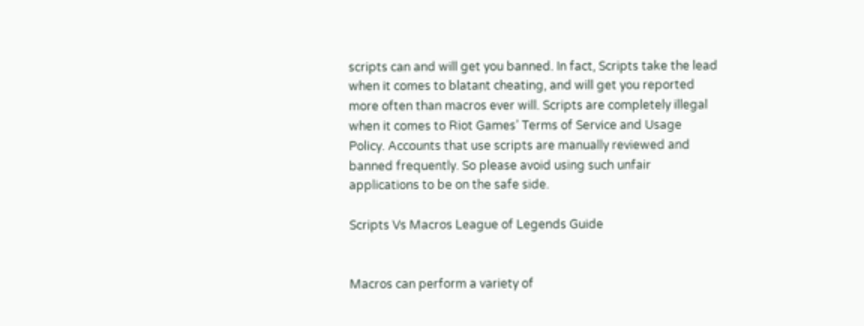scripts can and will get you banned. In fact, Scripts take the lead when it comes to blatant cheating, and will get you reported more often than macros ever will. Scripts are completely illegal when it comes to Riot Games’ Terms of Service and Usage Policy. Accounts that use scripts are manually reviewed and banned frequently. So please avoid using such unfair applications to be on the safe side.

Scripts Vs Macros League of Legends Guide


Macros can perform a variety of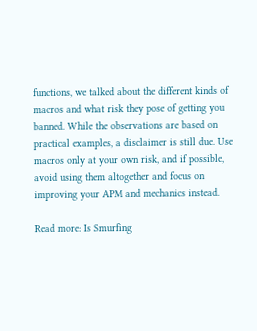functions, we talked about the different kinds of macros and what risk they pose of getting you banned. While the observations are based on practical examples, a disclaimer is still due. Use macros only at your own risk, and if possible, avoid using them altogether and focus on improving your APM and mechanics instead.

Read more: Is Smurfing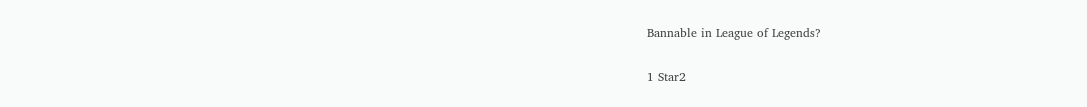Bannable in League of Legends?

1 Star2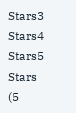Stars3 Stars4 Stars5 Stars (5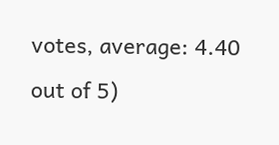votes, average: 4.40 out of 5)